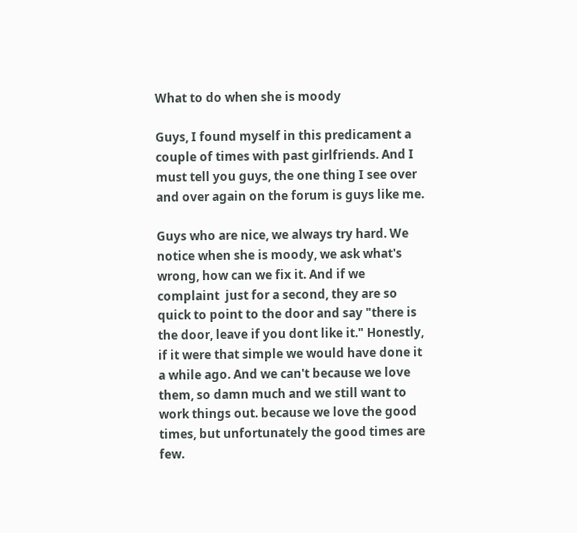What to do when she is moody

Guys, I found myself in this predicament a couple of times with past girlfriends. And I must tell you guys, the one thing I see over and over again on the forum is guys like me.

Guys who are nice, we always try hard. We notice when she is moody, we ask what's wrong, how can we fix it. And if we complaint  just for a second, they are so quick to point to the door and say "there is the door, leave if you dont like it." Honestly, if it were that simple we would have done it a while ago. And we can't because we love them, so damn much and we still want to work things out. because we love the good times, but unfortunately the good times are few.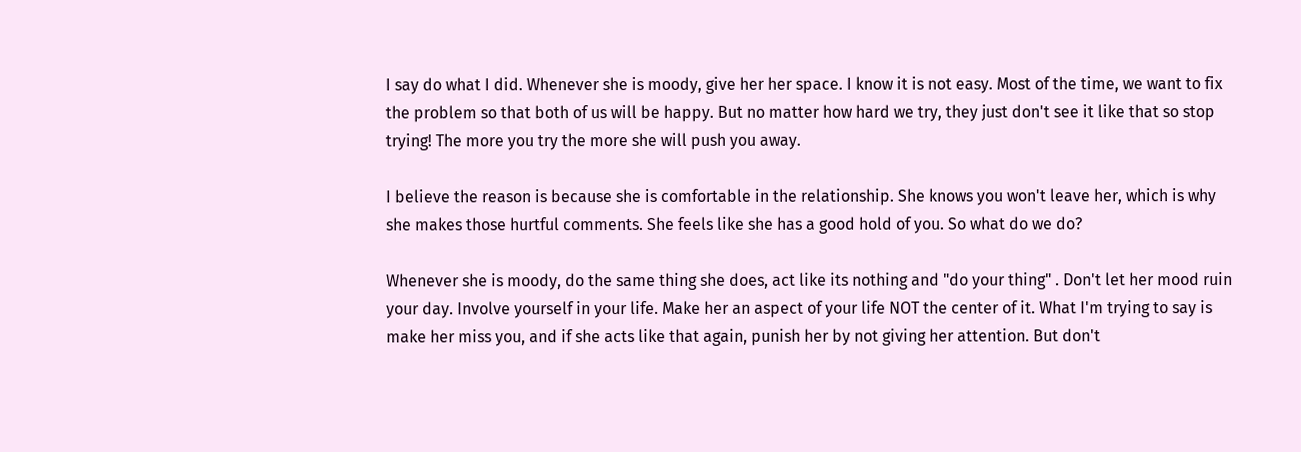I say do what I did. Whenever she is moody, give her her space. I know it is not easy. Most of the time, we want to fix the problem so that both of us will be happy. But no matter how hard we try, they just don't see it like that so stop trying! The more you try the more she will push you away.

I believe the reason is because she is comfortable in the relationship. She knows you won't leave her, which is why she makes those hurtful comments. She feels like she has a good hold of you. So what do we do?

Whenever she is moody, do the same thing she does, act like its nothing and "do your thing" . Don't let her mood ruin your day. Involve yourself in your life. Make her an aspect of your life NOT the center of it. What I'm trying to say is make her miss you, and if she acts like that again, punish her by not giving her attention. But don't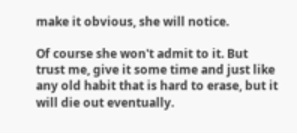make it obvious, she will notice.

Of course she won't admit to it. But trust me, give it some time and just like any old habit that is hard to erase, but it will die out eventually.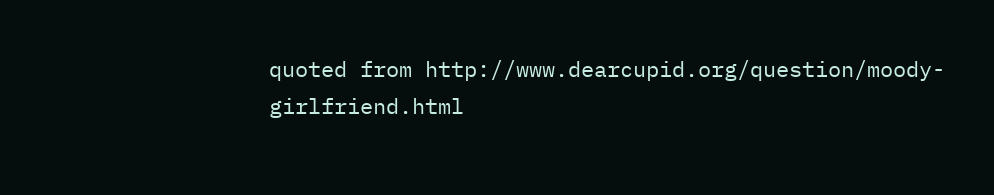quoted from http://www.dearcupid.org/question/moody-girlfriend.html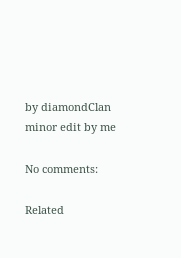by diamondClan
minor edit by me

No comments:

Related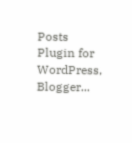Posts Plugin for WordPress, Blogger...